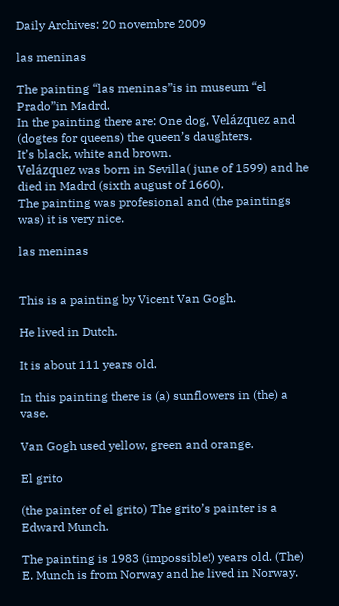Daily Archives: 20 novembre 2009

las meninas

The painting “las meninas”is in museum “el Prado”in Madrd.
In the painting there are: One dog, Velázquez and (dogtes for queens) the queen’s daughters.
It’s black, white and brown.
Velázquez was born in Sevilla( june of 1599) and he died in Madrd (sixth august of 1660).
The painting was profesional and (the paintings was) it is very nice.

las meninas


This is a painting by Vicent Van Gogh.

He lived in Dutch.

It is about 111 years old.

In this painting there is (a) sunflowers in (the) a vase.

Van Gogh used yellow, green and orange.

El grito

(the painter of el grito) The grito’s painter is a Edward Munch.

The painting is 1983 (impossible!) years old. (The) E. Munch is from Norway and he lived in Norway.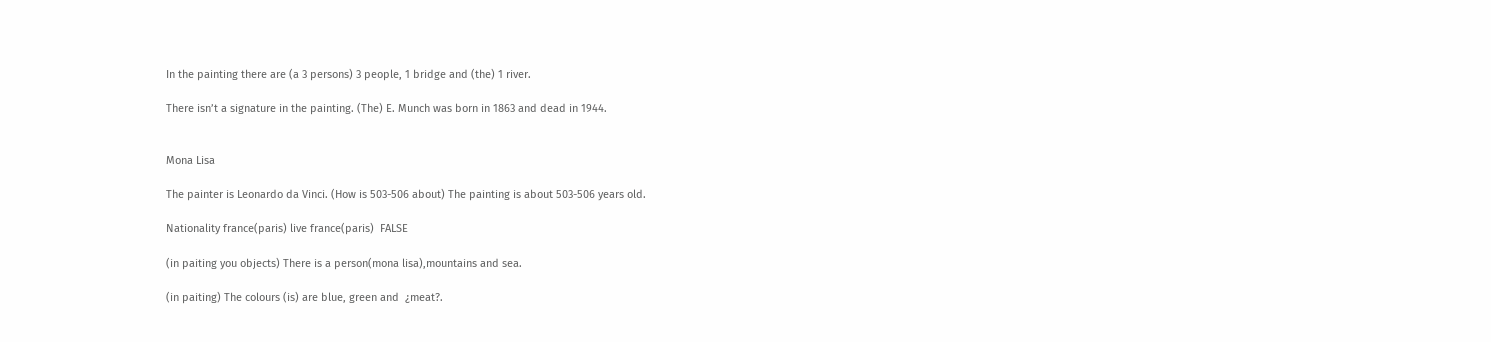In the painting there are (a 3 persons) 3 people, 1 bridge and (the) 1 river.

There isn’t a signature in the painting. (The) E. Munch was born in 1863 and dead in 1944.


Mona Lisa

The painter is Leonardo da Vinci. (How is 503-506 about) The painting is about 503-506 years old.

Nationality france(paris) live france(paris)  FALSE

(in paiting you objects) There is a person(mona lisa),mountains and sea.

(in paiting) The colours (is) are blue, green and  ¿meat?.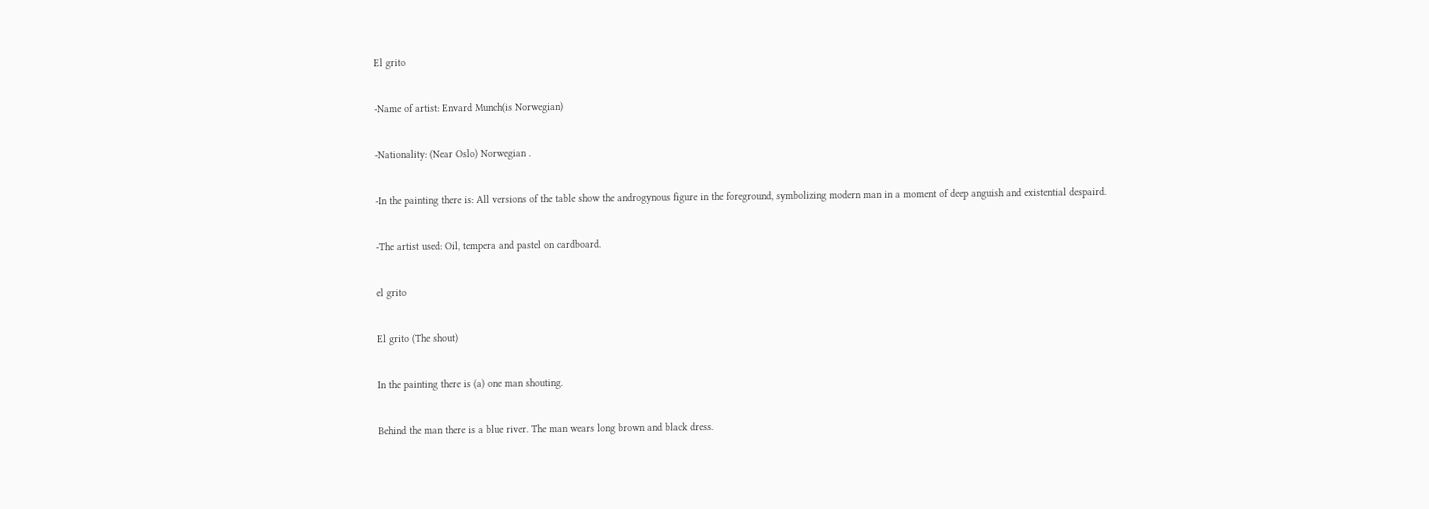El grito

-Name of artist: Envard Munch(is Norwegian)

-Nationality: (Near Oslo) Norwegian .

-In the painting there is: All versions of the table show the androgynous figure in the foreground, symbolizing modern man in a moment of deep anguish and existential despaird.

-The artist used: Oil, tempera and pastel on cardboard.

el grito

El grito (The shout)

In the painting there is (a) one man shouting.

Behind the man there is a blue river. The man wears long brown and black dress.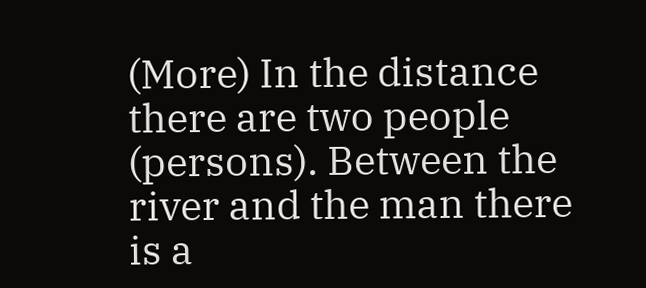(More) In the distance there are two people (persons). Between the river and the man there is a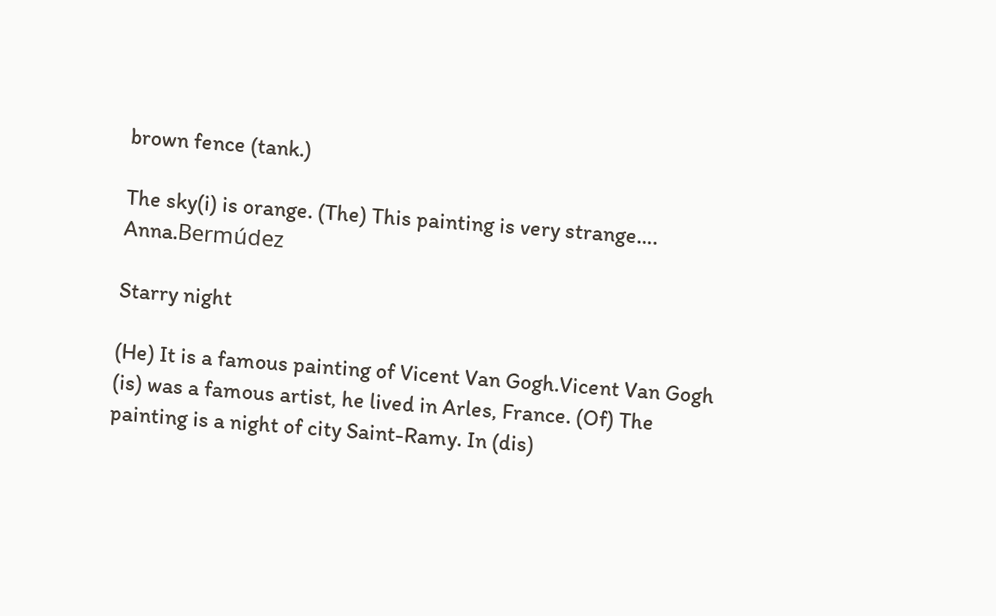brown fence (tank.)

The sky(i) is orange. (The) This painting is very strange…. Anna.Bermúdez

Starry night

(He) It is a famous painting of Vicent Van Gogh.Vicent Van Gogh (is) was a famous artist, he lived in Arles, France. (Of) The painting is a night of city Saint-Ramy. In (dis)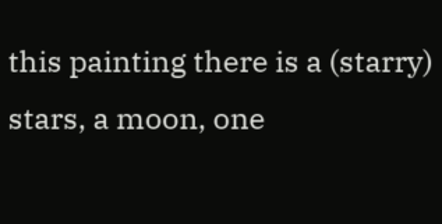this painting there is a (starry) stars, a moon, one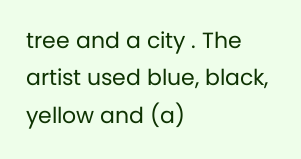tree and a city . The artist used blue, black, yellow and (a)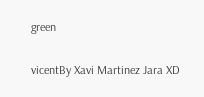green

vicentBy Xavi Martinez Jara XD